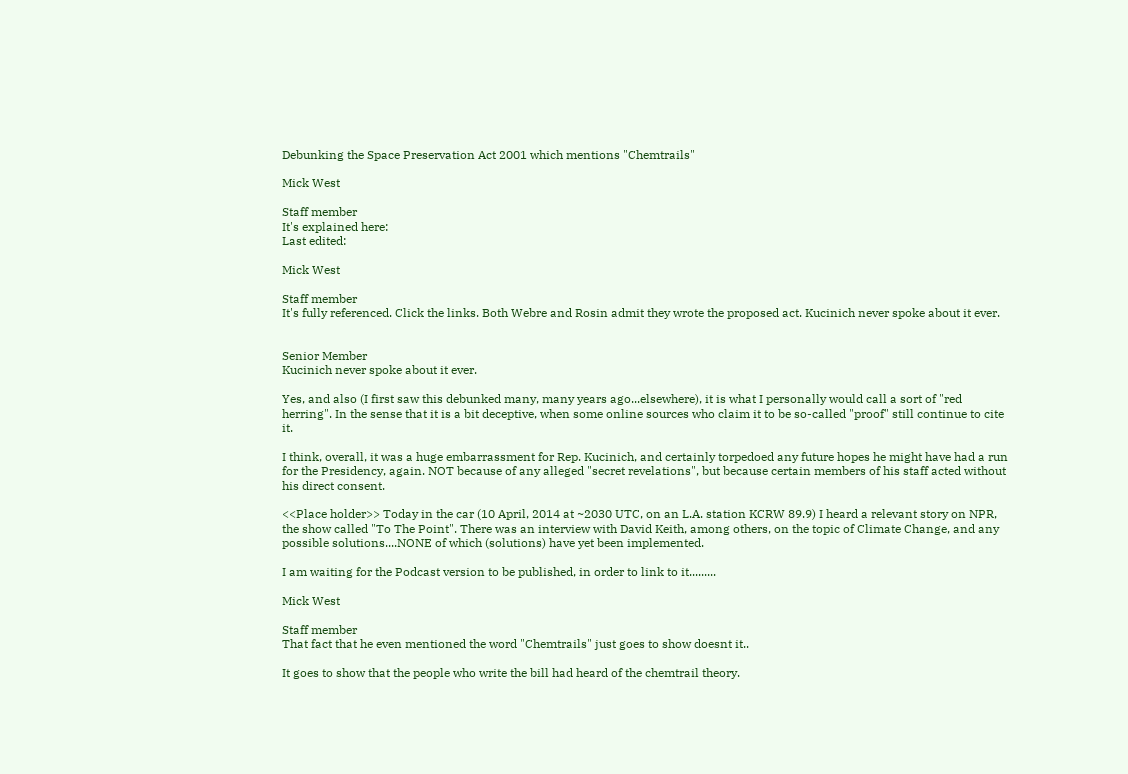Debunking the Space Preservation Act 2001 which mentions "Chemtrails"

Mick West

Staff member
It's explained here:
Last edited:

Mick West

Staff member
It's fully referenced. Click the links. Both Webre and Rosin admit they wrote the proposed act. Kucinich never spoke about it ever.


Senior Member
Kucinich never spoke about it ever.

Yes, and also (I first saw this debunked many, many years ago...elsewhere), it is what I personally would call a sort of "red herring". In the sense that it is a bit deceptive, when some online sources who claim it to be so-called "proof" still continue to cite it.

I think, overall, it was a huge embarrassment for Rep. Kucinich, and certainly torpedoed any future hopes he might have had a run for the Presidency, again. NOT because of any alleged "secret revelations", but because certain members of his staff acted without his direct consent.

<<Place holder>> Today in the car (10 April, 2014 at ~2030 UTC, on an L.A. station KCRW 89.9) I heard a relevant story on NPR, the show called "To The Point". There was an interview with David Keith, among others, on the topic of Climate Change, and any possible solutions....NONE of which (solutions) have yet been implemented.

I am waiting for the Podcast version to be published, in order to link to it.........

Mick West

Staff member
That fact that he even mentioned the word "Chemtrails" just goes to show doesnt it..

It goes to show that the people who write the bill had heard of the chemtrail theory.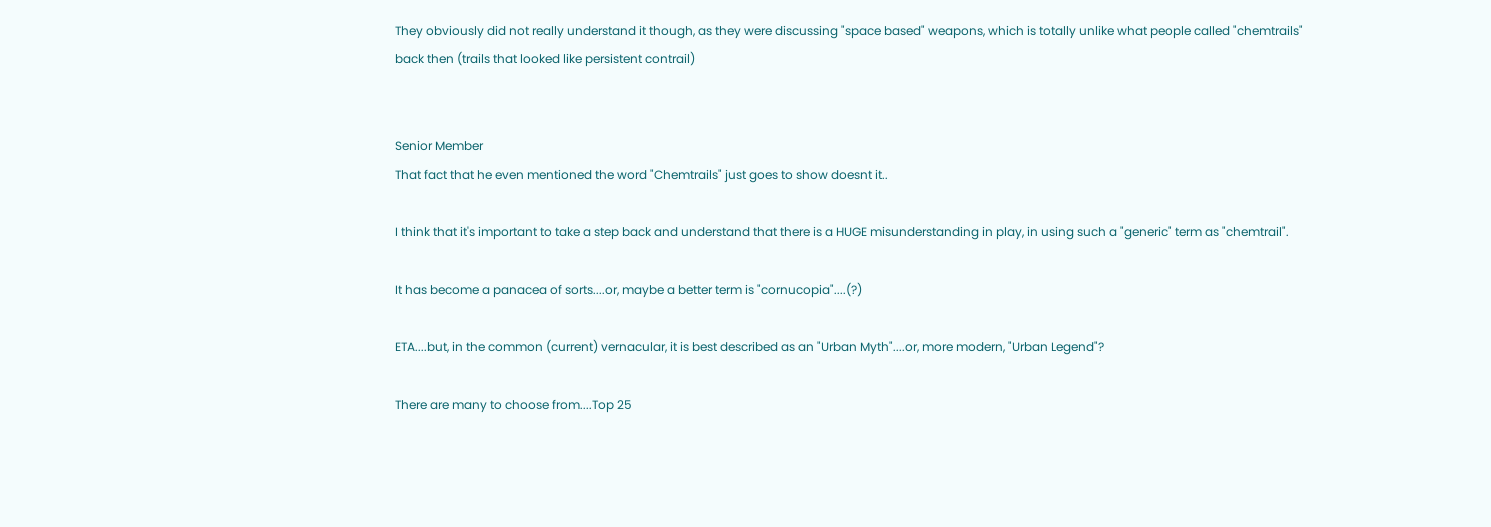They obviously did not really understand it though, as they were discussing "space based" weapons, which is totally unlike what people called "chemtrails" back then (trails that looked like persistent contrail)


Senior Member
That fact that he even mentioned the word "Chemtrails" just goes to show doesnt it..

I think that it's important to take a step back and understand that there is a HUGE misunderstanding in play, in using such a "generic" term as "chemtrail".

It has become a panacea of sorts....or, maybe a better term is "cornucopia"....(?)

ETA....but, in the common (current) vernacular, it is best described as an "Urban Myth"....or, more modern, "Urban Legend"?

There are many to choose from....Top 25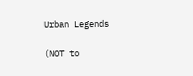Urban Legends

(NOT to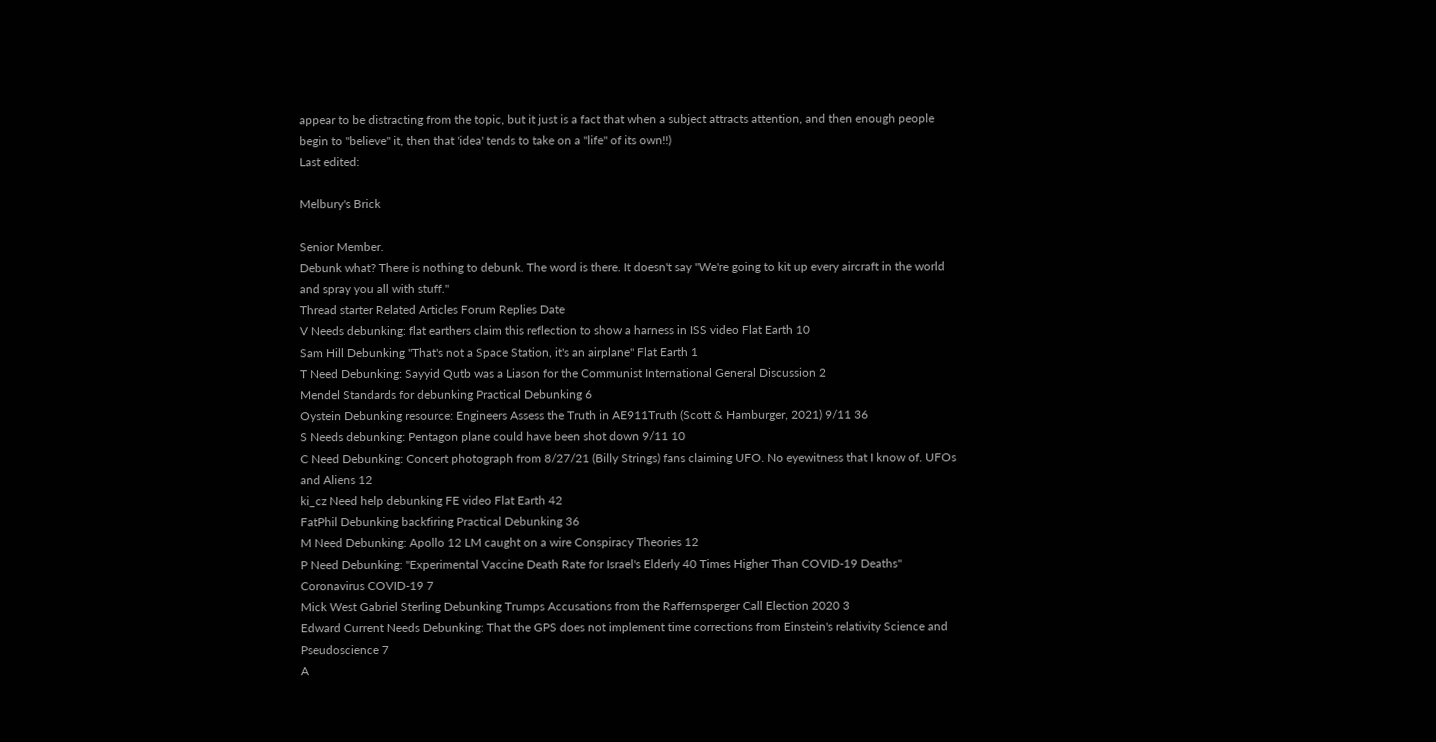appear to be distracting from the topic, but it just is a fact that when a subject attracts attention, and then enough people begin to "believe" it, then that 'idea' tends to take on a "life" of its own!!)
Last edited:

Melbury's Brick

Senior Member.
Debunk what? There is nothing to debunk. The word is there. It doesn't say "We're going to kit up every aircraft in the world and spray you all with stuff."
Thread starter Related Articles Forum Replies Date
V Needs debunking: flat earthers claim this reflection to show a harness in ISS video Flat Earth 10
Sam Hill Debunking "That's not a Space Station, it's an airplane" Flat Earth 1
T Need Debunking: Sayyid Qutb was a Liason for the Communist International General Discussion 2
Mendel Standards for debunking Practical Debunking 6
Oystein Debunking resource: Engineers Assess the Truth in AE911Truth (Scott & Hamburger, 2021) 9/11 36
S Needs debunking: Pentagon plane could have been shot down 9/11 10
C Need Debunking: Concert photograph from 8/27/21 (Billy Strings) fans claiming UFO. No eyewitness that I know of. UFOs and Aliens 12
ki_cz Need help debunking FE video Flat Earth 42
FatPhil Debunking backfiring Practical Debunking 36
M Need Debunking: Apollo 12 LM caught on a wire Conspiracy Theories 12
P Need Debunking: "Experimental Vaccine Death Rate for Israel's Elderly 40 Times Higher Than COVID-19 Deaths" Coronavirus COVID-19 7
Mick West Gabriel Sterling Debunking Trumps Accusations from the Raffernsperger Call Election 2020 3
Edward Current Needs Debunking: That the GPS does not implement time corrections from Einstein's relativity Science and Pseudoscience 7
A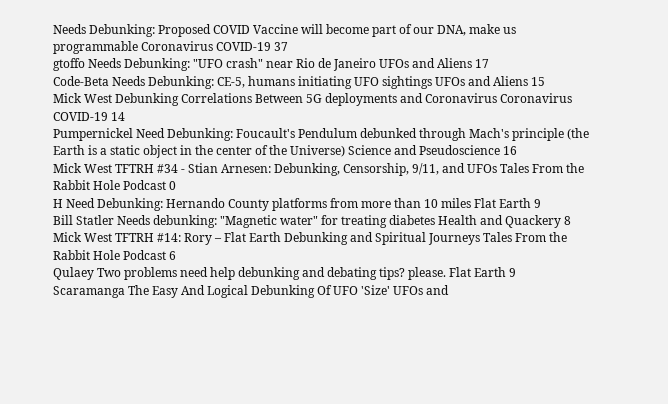Needs Debunking: Proposed COVID Vaccine will become part of our DNA, make us programmable Coronavirus COVID-19 37
gtoffo Needs Debunking: "UFO crash" near Rio de Janeiro UFOs and Aliens 17
Code-Beta Needs Debunking: CE-5, humans initiating UFO sightings UFOs and Aliens 15
Mick West Debunking Correlations Between 5G deployments and Coronavirus Coronavirus COVID-19 14
Pumpernickel Need Debunking: Foucault's Pendulum debunked through Mach's principle (the Earth is a static object in the center of the Universe) Science and Pseudoscience 16
Mick West TFTRH #34 - Stian Arnesen: Debunking, Censorship, 9/11, and UFOs Tales From the Rabbit Hole Podcast 0
H Need Debunking: Hernando County platforms from more than 10 miles Flat Earth 9
Bill Statler Needs debunking: "Magnetic water" for treating diabetes Health and Quackery 8
Mick West TFTRH #14: Rory – Flat Earth Debunking and Spiritual Journeys Tales From the Rabbit Hole Podcast 6
Qulaey Two problems need help debunking and debating tips? please. Flat Earth 9
Scaramanga The Easy And Logical Debunking Of UFO 'Size' UFOs and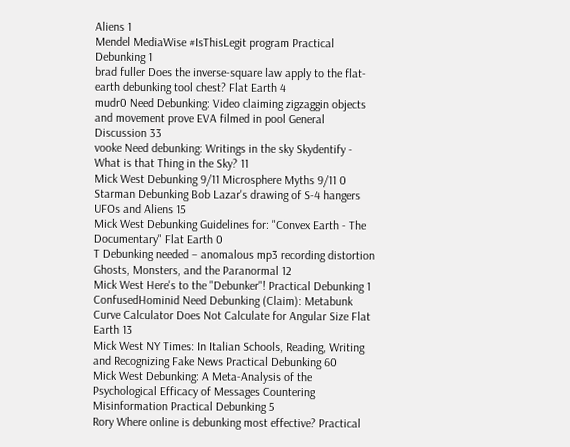Aliens 1
Mendel MediaWise #IsThisLegit program Practical Debunking 1
brad fuller Does the inverse-square law apply to the flat-earth debunking tool chest? Flat Earth 4
mudr0 Need Debunking: Video claiming zigzaggin objects and movement prove EVA filmed in pool General Discussion 33
vooke Need debunking: Writings in the sky Skydentify - What is that Thing in the Sky? 11
Mick West Debunking 9/11 Microsphere Myths 9/11 0
Starman Debunking Bob Lazar's drawing of S-4 hangers UFOs and Aliens 15
Mick West Debunking Guidelines for: "Convex Earth - The Documentary" Flat Earth 0
T Debunking needed – anomalous mp3 recording distortion Ghosts, Monsters, and the Paranormal 12
Mick West Here's to the "Debunker"! Practical Debunking 1
ConfusedHominid Need Debunking (Claim): Metabunk Curve Calculator Does Not Calculate for Angular Size Flat Earth 13
Mick West NY Times: In Italian Schools, Reading, Writing and Recognizing Fake News Practical Debunking 60
Mick West Debunking: A Meta-Analysis of the Psychological Efficacy of Messages Countering Misinformation Practical Debunking 5
Rory Where online is debunking most effective? Practical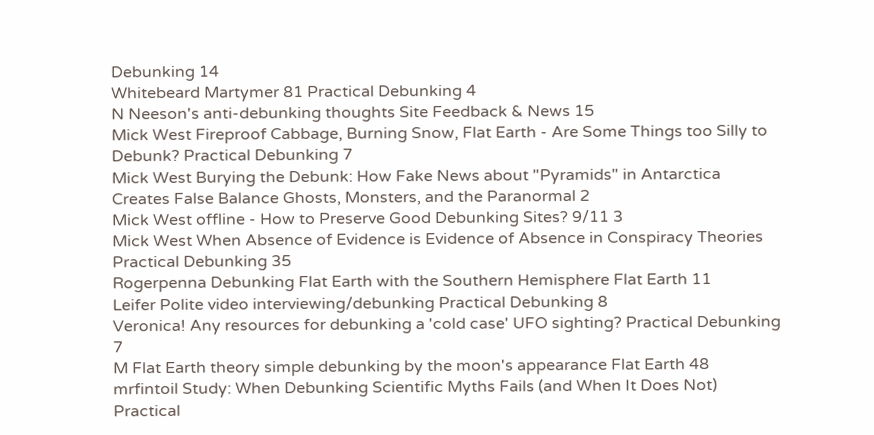Debunking 14
Whitebeard Martymer 81 Practical Debunking 4
N Neeson's anti-debunking thoughts Site Feedback & News 15
Mick West Fireproof Cabbage, Burning Snow, Flat Earth - Are Some Things too Silly to Debunk? Practical Debunking 7
Mick West Burying the Debunk: How Fake News about "Pyramids" in Antarctica Creates False Balance Ghosts, Monsters, and the Paranormal 2
Mick West offline - How to Preserve Good Debunking Sites? 9/11 3
Mick West When Absence of Evidence is Evidence of Absence in Conspiracy Theories Practical Debunking 35
Rogerpenna Debunking Flat Earth with the Southern Hemisphere Flat Earth 11
Leifer Polite video interviewing/debunking Practical Debunking 8
Veronica! Any resources for debunking a 'cold case' UFO sighting? Practical Debunking 7
M Flat Earth theory simple debunking by the moon's appearance Flat Earth 48
mrfintoil Study: When Debunking Scientific Myths Fails (and When It Does Not) Practical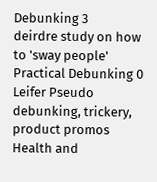Debunking 3
deirdre study on how to 'sway people' Practical Debunking 0
Leifer Pseudo debunking, trickery, product promos Health and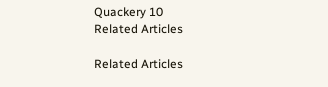Quackery 10
Related Articles

Related Articles